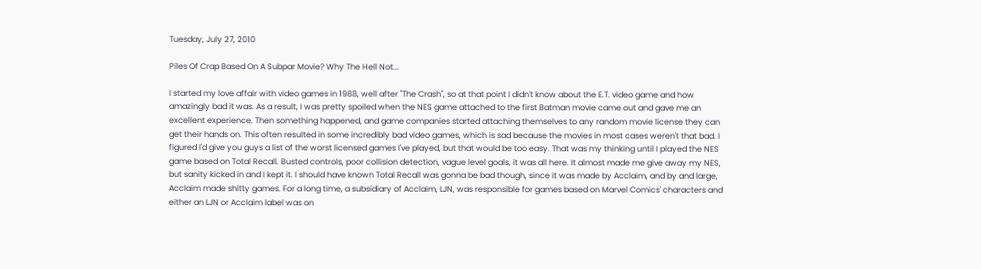Tuesday, July 27, 2010

Piles Of Crap Based On A Subpar Movie? Why The Hell Not...

I started my love affair with video games in 1988, well after "The Crash", so at that point I didn't know about the E.T. video game and how amazingly bad it was. As a result, I was pretty spoiled when the NES game attached to the first Batman movie came out and gave me an excellent experience. Then something happened, and game companies started attaching themselves to any random movie license they can get their hands on. This often resulted in some incredibly bad video games, which is sad because the movies in most cases weren't that bad. I figured I'd give you guys a list of the worst licensed games I've played, but that would be too easy. That was my thinking until I played the NES game based on Total Recall. Busted controls, poor collision detection, vague level goals, it was all here. It almost made me give away my NES, but sanity kicked in and I kept it. I should have known Total Recall was gonna be bad though, since it was made by Acclaim, and by and large, Acclaim made shitty games. For a long time, a subsidiary of Acclaim, LJN, was responsible for games based on Marvel Comics' characters and either an LJN or Acclaim label was on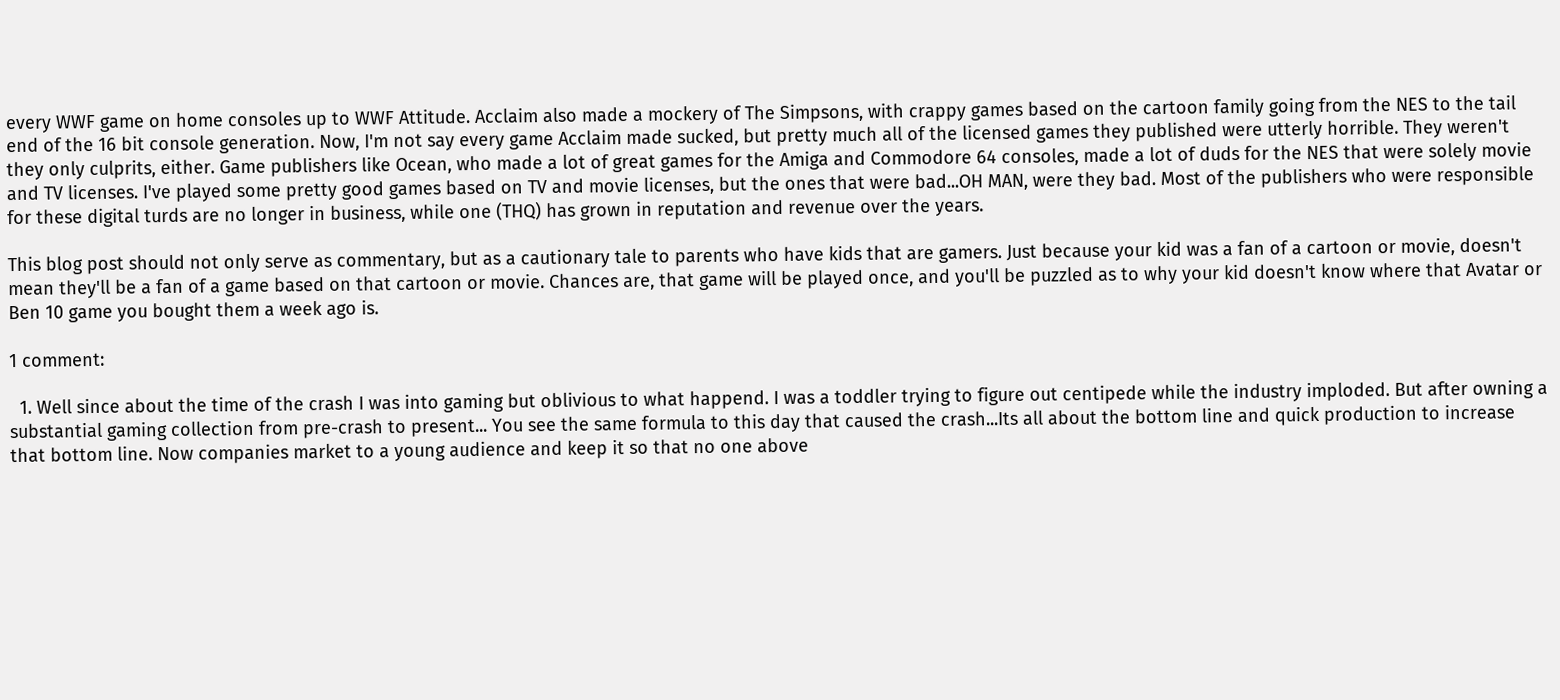every WWF game on home consoles up to WWF Attitude. Acclaim also made a mockery of The Simpsons, with crappy games based on the cartoon family going from the NES to the tail end of the 16 bit console generation. Now, I'm not say every game Acclaim made sucked, but pretty much all of the licensed games they published were utterly horrible. They weren't they only culprits, either. Game publishers like Ocean, who made a lot of great games for the Amiga and Commodore 64 consoles, made a lot of duds for the NES that were solely movie and TV licenses. I've played some pretty good games based on TV and movie licenses, but the ones that were bad...OH MAN, were they bad. Most of the publishers who were responsible for these digital turds are no longer in business, while one (THQ) has grown in reputation and revenue over the years.

This blog post should not only serve as commentary, but as a cautionary tale to parents who have kids that are gamers. Just because your kid was a fan of a cartoon or movie, doesn't mean they'll be a fan of a game based on that cartoon or movie. Chances are, that game will be played once, and you'll be puzzled as to why your kid doesn't know where that Avatar or Ben 10 game you bought them a week ago is.

1 comment:

  1. Well since about the time of the crash I was into gaming but oblivious to what happend. I was a toddler trying to figure out centipede while the industry imploded. But after owning a substantial gaming collection from pre-crash to present... You see the same formula to this day that caused the crash...Its all about the bottom line and quick production to increase that bottom line. Now companies market to a young audience and keep it so that no one above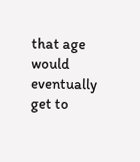that age would eventually get to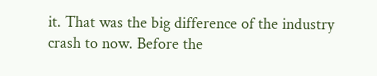it. That was the big difference of the industry crash to now. Before the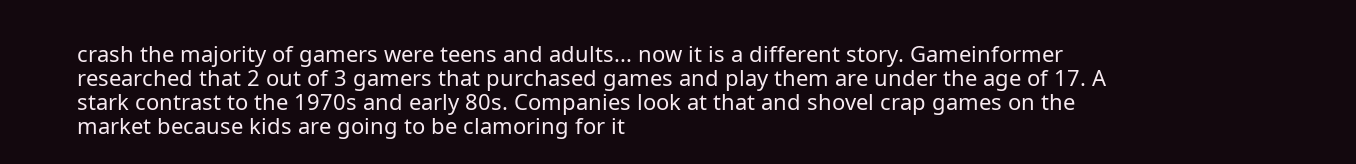crash the majority of gamers were teens and adults... now it is a different story. Gameinformer researched that 2 out of 3 gamers that purchased games and play them are under the age of 17. A stark contrast to the 1970s and early 80s. Companies look at that and shovel crap games on the market because kids are going to be clamoring for it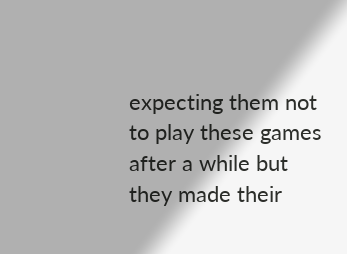expecting them not to play these games after a while but they made their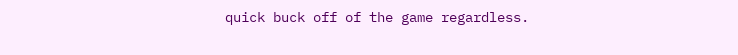quick buck off of the game regardless.